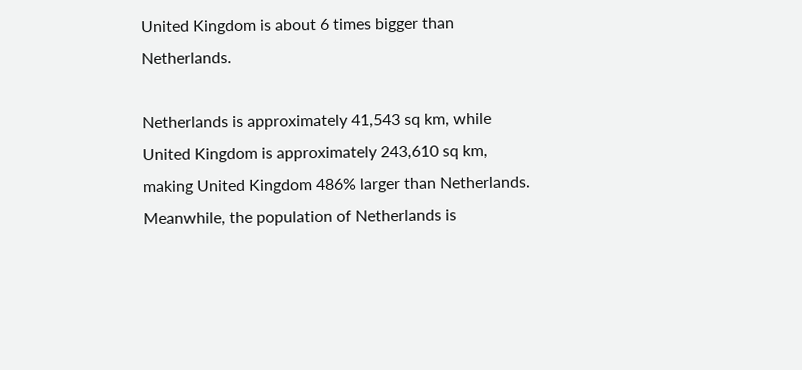United Kingdom is about 6 times bigger than Netherlands.

Netherlands is approximately 41,543 sq km, while United Kingdom is approximately 243,610 sq km, making United Kingdom 486% larger than Netherlands. Meanwhile, the population of Netherlands is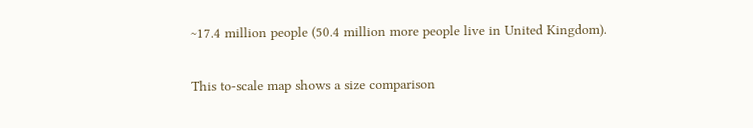~17.4 million people (50.4 million more people live in United Kingdom).

This to-scale map shows a size comparison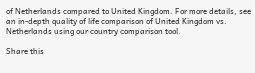of Netherlands compared to United Kingdom. For more details, see an in-depth quality of life comparison of United Kingdom vs. Netherlands using our country comparison tool.

Share this